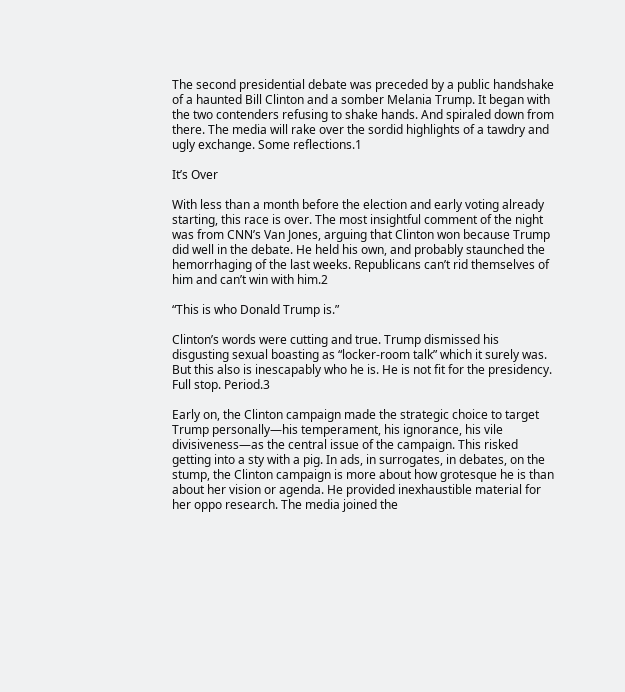The second presidential debate was preceded by a public handshake of a haunted Bill Clinton and a somber Melania Trump. It began with the two contenders refusing to shake hands. And spiraled down from there. The media will rake over the sordid highlights of a tawdry and ugly exchange. Some reflections.1

It’s Over

With less than a month before the election and early voting already starting, this race is over. The most insightful comment of the night was from CNN’s Van Jones, arguing that Clinton won because Trump did well in the debate. He held his own, and probably staunched the hemorrhaging of the last weeks. Republicans can’t rid themselves of him and can’t win with him.2

“This is who Donald Trump is.”

Clinton’s words were cutting and true. Trump dismissed his disgusting sexual boasting as “locker-room talk” which it surely was. But this also is inescapably who he is. He is not fit for the presidency. Full stop. Period.3

Early on, the Clinton campaign made the strategic choice to target Trump personally—his temperament, his ignorance, his vile divisiveness—as the central issue of the campaign. This risked getting into a sty with a pig. In ads, in surrogates, in debates, on the stump, the Clinton campaign is more about how grotesque he is than about her vision or agenda. He provided inexhaustible material for her oppo research. The media joined the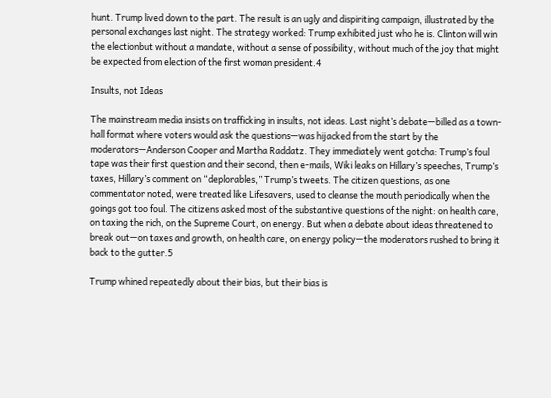hunt. Trump lived down to the part. The result is an ugly and dispiriting campaign, illustrated by the personal exchanges last night. The strategy worked: Trump exhibited just who he is. Clinton will win the electionbut without a mandate, without a sense of possibility, without much of the joy that might be expected from election of the first woman president.4

Insults, not Ideas

The mainstream media insists on trafficking in insults, not ideas. Last night’s debate—billed as a town-hall format where voters would ask the questions—was hijacked from the start by the moderators—Anderson Cooper and Martha Raddatz. They immediately went gotcha: Trump’s foul tape was their first question and their second, then e-mails, Wiki leaks on Hillary’s speeches, Trump’s taxes, Hillary’s comment on “deplorables,” Trump’s tweets. The citizen questions, as one commentator noted, were treated like Lifesavers, used to cleanse the mouth periodically when the goings got too foul. The citizens asked most of the substantive questions of the night: on health care, on taxing the rich, on the Supreme Court, on energy. But when a debate about ideas threatened to break out—on taxes and growth, on health care, on energy policy—the moderators rushed to bring it back to the gutter.5

Trump whined repeatedly about their bias, but their bias is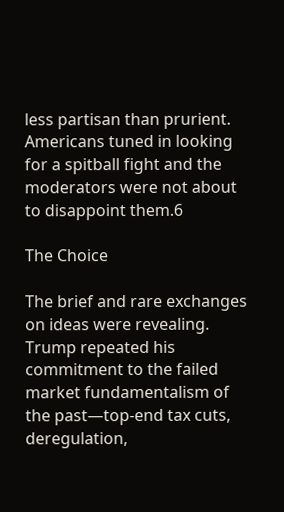less partisan than prurient. Americans tuned in looking for a spitball fight and the moderators were not about to disappoint them.6

The Choice

The brief and rare exchanges on ideas were revealing. Trump repeated his commitment to the failed market fundamentalism of the past—top-end tax cuts, deregulation,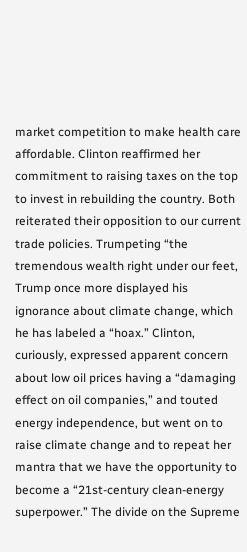market competition to make health care affordable. Clinton reaffirmed her commitment to raising taxes on the top to invest in rebuilding the country. Both reiterated their opposition to our current trade policies. Trumpeting “the tremendous wealth right under our feet, Trump once more displayed his ignorance about climate change, which he has labeled a “hoax.” Clinton, curiously, expressed apparent concern about low oil prices having a “damaging effect on oil companies,” and touted energy independence, but went on to raise climate change and to repeat her mantra that we have the opportunity to become a “21st-century clean-energy superpower.” The divide on the Supreme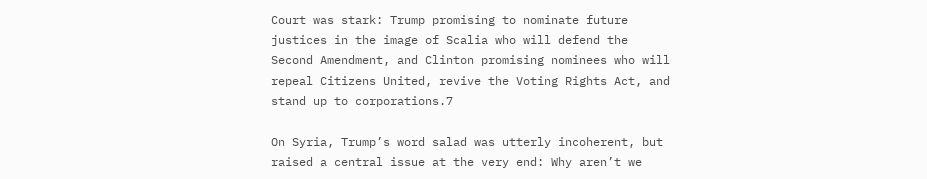Court was stark: Trump promising to nominate future justices in the image of Scalia who will defend the Second Amendment, and Clinton promising nominees who will repeal Citizens United, revive the Voting Rights Act, and stand up to corporations.7

On Syria, Trump’s word salad was utterly incoherent, but raised a central issue at the very end: Why aren’t we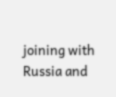joining with Russia and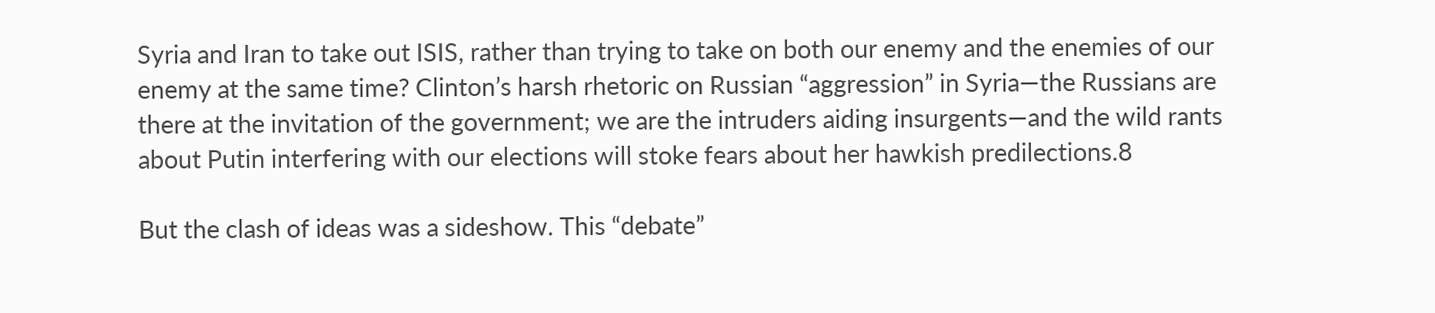Syria and Iran to take out ISIS, rather than trying to take on both our enemy and the enemies of our enemy at the same time? Clinton’s harsh rhetoric on Russian “aggression” in Syria—the Russians are there at the invitation of the government; we are the intruders aiding insurgents—and the wild rants about Putin interfering with our elections will stoke fears about her hawkish predilections.8

But the clash of ideas was a sideshow. This “debate”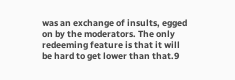was an exchange of insults, egged on by the moderators. The only redeeming feature is that it will be hard to get lower than that.9